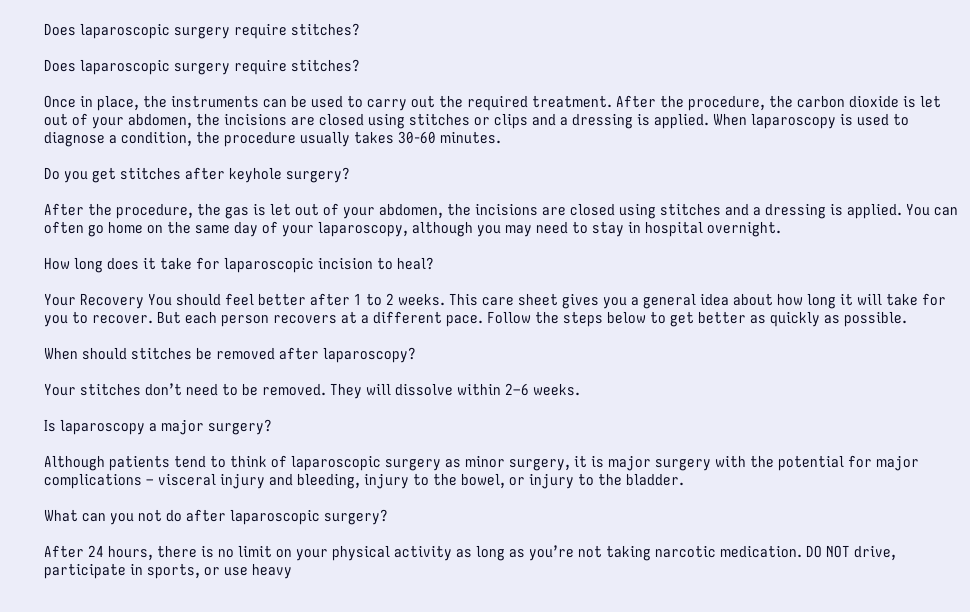Does laparoscopic surgery require stitches?

Does laparoscopic surgery require stitches?

Once in place, the instruments can be used to carry out the required treatment. After the procedure, the carbon dioxide is let out of your abdomen, the incisions are closed using stitches or clips and a dressing is applied. When laparoscopy is used to diagnose a condition, the procedure usually takes 30-60 minutes.

Do you get stitches after keyhole surgery?

After the procedure, the gas is let out of your abdomen, the incisions are closed using stitches and a dressing is applied. You can often go home on the same day of your laparoscopy, although you may need to stay in hospital overnight.

How long does it take for laparoscopic incision to heal?

Your Recovery You should feel better after 1 to 2 weeks. This care sheet gives you a general idea about how long it will take for you to recover. But each person recovers at a different pace. Follow the steps below to get better as quickly as possible.

When should stitches be removed after laparoscopy?

Your stitches don’t need to be removed. They will dissolve within 2–6 weeks.

Is laparoscopy a major surgery?

Although patients tend to think of laparoscopic surgery as minor surgery, it is major surgery with the potential for major complications – visceral injury and bleeding, injury to the bowel, or injury to the bladder.

What can you not do after laparoscopic surgery?

After 24 hours, there is no limit on your physical activity as long as you’re not taking narcotic medication. DO NOT drive, participate in sports, or use heavy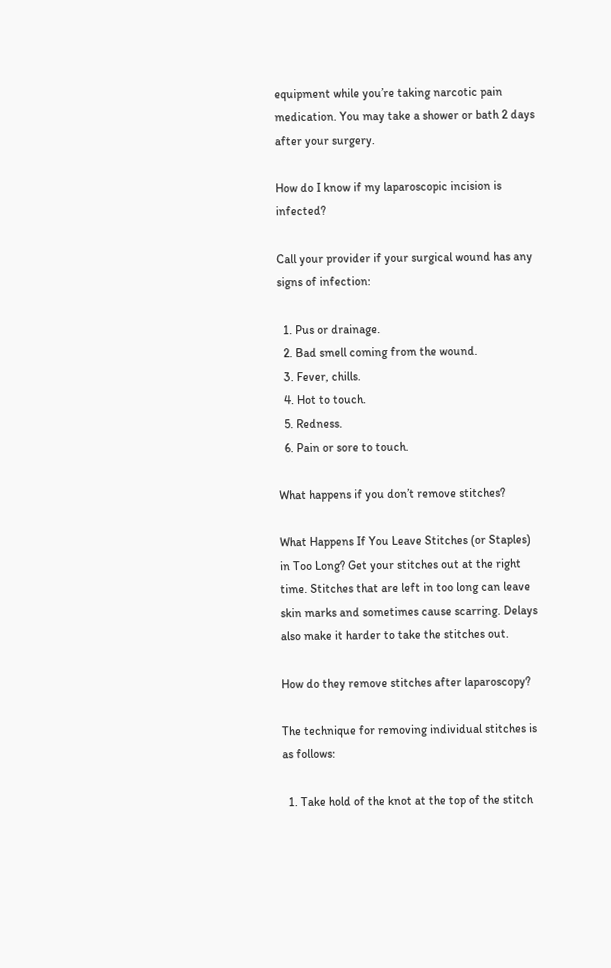equipment while you’re taking narcotic pain medication. You may take a shower or bath 2 days after your surgery.

How do I know if my laparoscopic incision is infected?

Call your provider if your surgical wound has any signs of infection:

  1. Pus or drainage.
  2. Bad smell coming from the wound.
  3. Fever, chills.
  4. Hot to touch.
  5. Redness.
  6. Pain or sore to touch.

What happens if you don’t remove stitches?

What Happens If You Leave Stitches (or Staples) in Too Long? Get your stitches out at the right time. Stitches that are left in too long can leave skin marks and sometimes cause scarring. Delays also make it harder to take the stitches out.

How do they remove stitches after laparoscopy?

The technique for removing individual stitches is as follows:

  1. Take hold of the knot at the top of the stitch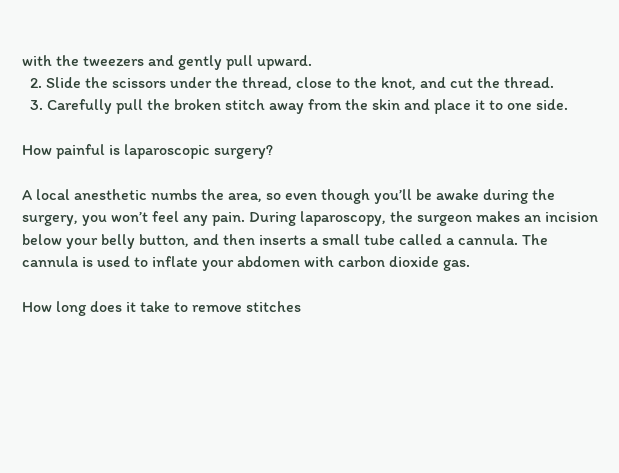with the tweezers and gently pull upward.
  2. Slide the scissors under the thread, close to the knot, and cut the thread.
  3. Carefully pull the broken stitch away from the skin and place it to one side.

How painful is laparoscopic surgery?

A local anesthetic numbs the area, so even though you’ll be awake during the surgery, you won’t feel any pain. During laparoscopy, the surgeon makes an incision below your belly button, and then inserts a small tube called a cannula. The cannula is used to inflate your abdomen with carbon dioxide gas.

How long does it take to remove stitches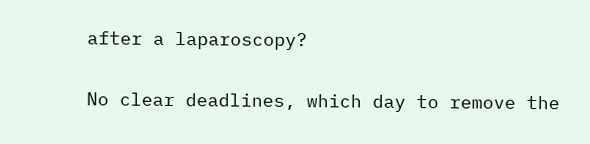after a laparoscopy?

No clear deadlines, which day to remove the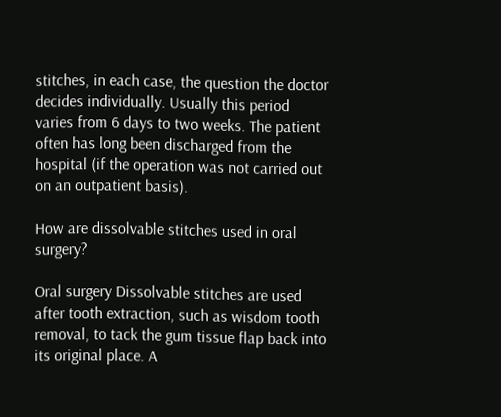stitches, in each case, the question the doctor decides individually. Usually this period varies from 6 days to two weeks. The patient often has long been discharged from the hospital (if the operation was not carried out on an outpatient basis).

How are dissolvable stitches used in oral surgery?

Oral surgery Dissolvable stitches are used after tooth extraction, such as wisdom tooth removal, to tack the gum tissue flap back into its original place. A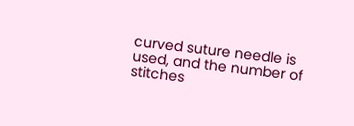curved suture needle is used, and the number of stitches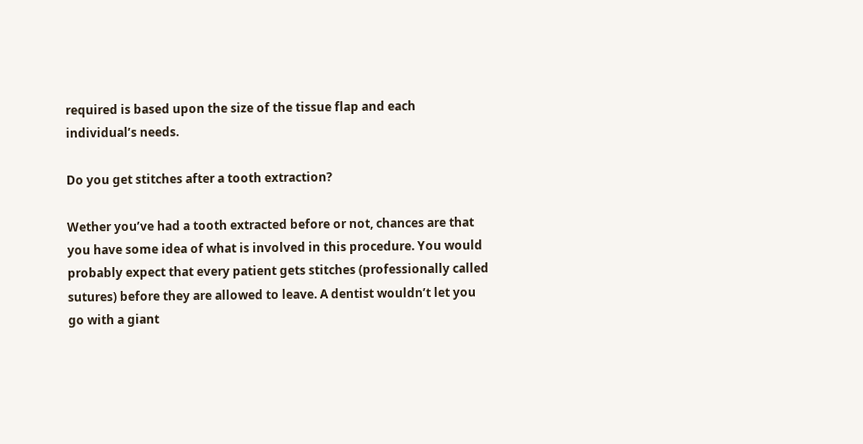required is based upon the size of the tissue flap and each individual’s needs.

Do you get stitches after a tooth extraction?

Wether you’ve had a tooth extracted before or not, chances are that you have some idea of what is involved in this procedure. You would probably expect that every patient gets stitches (professionally called sutures) before they are allowed to leave. A dentist wouldn’t let you go with a giant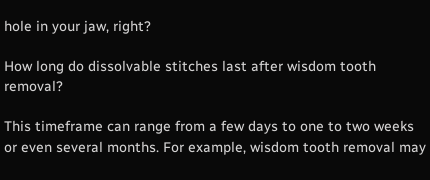hole in your jaw, right?

How long do dissolvable stitches last after wisdom tooth removal?

This timeframe can range from a few days to one to two weeks or even several months. For example, wisdom tooth removal may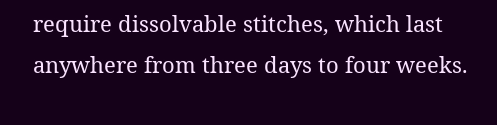require dissolvable stitches, which last anywhere from three days to four weeks.